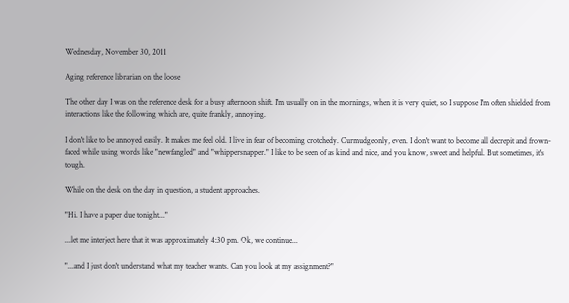Wednesday, November 30, 2011

Aging reference librarian on the loose

The other day I was on the reference desk for a busy afternoon shift. I'm usually on in the mornings, when it is very quiet, so I suppose I'm often shielded from interactions like the following which are, quite frankly, annoying.

I don't like to be annoyed easily. It makes me feel old. I live in fear of becoming crotchedy. Curmudgeonly, even. I don't want to become all decrepit and frown-faced while using words like "newfangled" and "whippersnapper." I like to be seen of as kind and nice, and you know, sweet and helpful. But sometimes, it's tough.

While on the desk on the day in question, a student approaches.

"Hi. I have a paper due tonight..."

...let me interject here that it was approximately 4:30 pm. Ok, we continue...

"...and I just don't understand what my teacher wants. Can you look at my assignment?"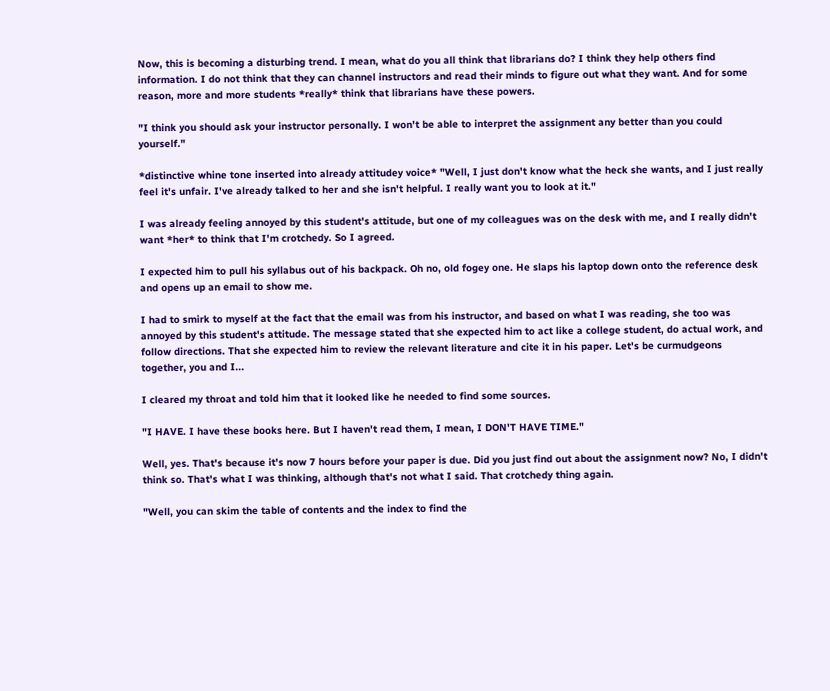Now, this is becoming a disturbing trend. I mean, what do you all think that librarians do? I think they help others find information. I do not think that they can channel instructors and read their minds to figure out what they want. And for some reason, more and more students *really* think that librarians have these powers.

"I think you should ask your instructor personally. I won't be able to interpret the assignment any better than you could yourself."

*distinctive whine tone inserted into already attitudey voice* "Well, I just don't know what the heck she wants, and I just really feel it's unfair. I've already talked to her and she isn't helpful. I really want you to look at it."

I was already feeling annoyed by this student's attitude, but one of my colleagues was on the desk with me, and I really didn't want *her* to think that I'm crotchedy. So I agreed.

I expected him to pull his syllabus out of his backpack. Oh no, old fogey one. He slaps his laptop down onto the reference desk and opens up an email to show me.

I had to smirk to myself at the fact that the email was from his instructor, and based on what I was reading, she too was annoyed by this student's attitude. The message stated that she expected him to act like a college student, do actual work, and follow directions. That she expected him to review the relevant literature and cite it in his paper. Let's be curmudgeons together, you and I...

I cleared my throat and told him that it looked like he needed to find some sources.

"I HAVE. I have these books here. But I haven't read them, I mean, I DON'T HAVE TIME."

Well, yes. That's because it's now 7 hours before your paper is due. Did you just find out about the assignment now? No, I didn't think so. That's what I was thinking, although that's not what I said. That crotchedy thing again.

"Well, you can skim the table of contents and the index to find the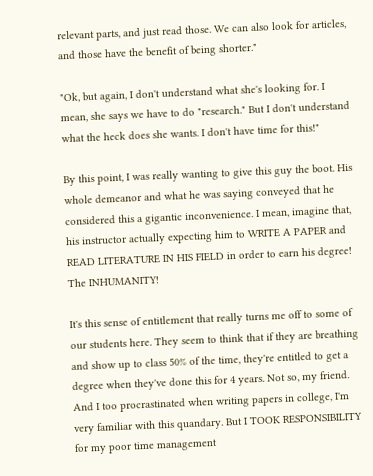relevant parts, and just read those. We can also look for articles, and those have the benefit of being shorter."

"Ok, but again, I don't understand what she's looking for. I mean, she says we have to do "research." But I don't understand what the heck does she wants. I don't have time for this!"

By this point, I was really wanting to give this guy the boot. His whole demeanor and what he was saying conveyed that he considered this a gigantic inconvenience. I mean, imagine that, his instructor actually expecting him to WRITE A PAPER and READ LITERATURE IN HIS FIELD in order to earn his degree! The INHUMANITY!

It's this sense of entitlement that really turns me off to some of our students here. They seem to think that if they are breathing and show up to class 50% of the time, they're entitled to get a degree when they've done this for 4 years. Not so, my friend. And I too procrastinated when writing papers in college, I'm very familiar with this quandary. But I TOOK RESPONSIBILITY for my poor time management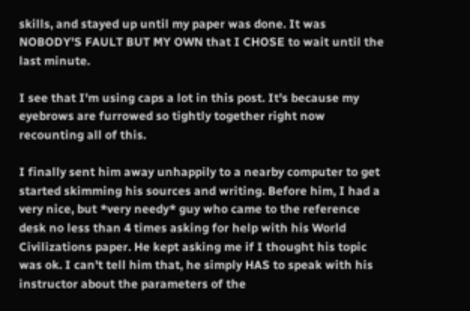skills, and stayed up until my paper was done. It was NOBODY'S FAULT BUT MY OWN that I CHOSE to wait until the last minute.

I see that I'm using caps a lot in this post. It's because my eyebrows are furrowed so tightly together right now recounting all of this.

I finally sent him away unhappily to a nearby computer to get started skimming his sources and writing. Before him, I had a very nice, but *very needy* guy who came to the reference desk no less than 4 times asking for help with his World Civilizations paper. He kept asking me if I thought his topic was ok. I can't tell him that, he simply HAS to speak with his instructor about the parameters of the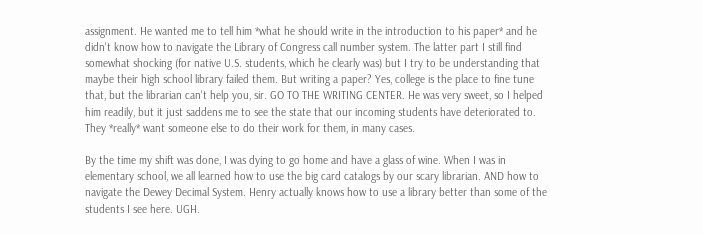assignment. He wanted me to tell him *what he should write in the introduction to his paper* and he didn't know how to navigate the Library of Congress call number system. The latter part I still find somewhat shocking (for native U.S. students, which he clearly was) but I try to be understanding that maybe their high school library failed them. But writing a paper? Yes, college is the place to fine tune that, but the librarian can't help you, sir. GO TO THE WRITING CENTER. He was very sweet, so I helped him readily, but it just saddens me to see the state that our incoming students have deteriorated to. They *really* want someone else to do their work for them, in many cases.

By the time my shift was done, I was dying to go home and have a glass of wine. When I was in elementary school, we all learned how to use the big card catalogs by our scary librarian. AND how to navigate the Dewey Decimal System. Henry actually knows how to use a library better than some of the students I see here. UGH.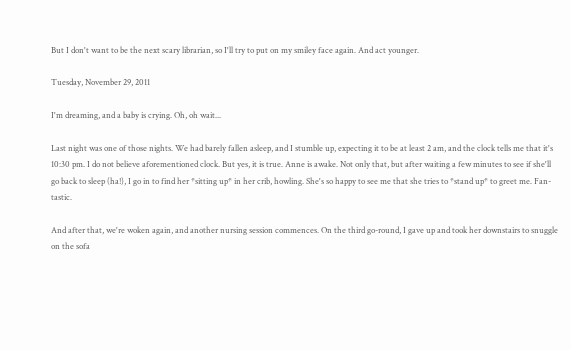But I don't want to be the next scary librarian, so I'll try to put on my smiley face again. And act younger.

Tuesday, November 29, 2011

I'm dreaming, and a baby is crying. Oh, oh wait...

Last night was one of those nights. We had barely fallen asleep, and I stumble up, expecting it to be at least 2 am, and the clock tells me that it's 10:30 pm. I do not believe aforementioned clock. But yes, it is true. Anne is awake. Not only that, but after waiting a few minutes to see if she'll go back to sleep (ha!), I go in to find her *sitting up* in her crib, howling. She's so happy to see me that she tries to *stand up* to greet me. Fan-tastic.

And after that, we're woken again, and another nursing session commences. On the third go-round, I gave up and took her downstairs to snuggle on the sofa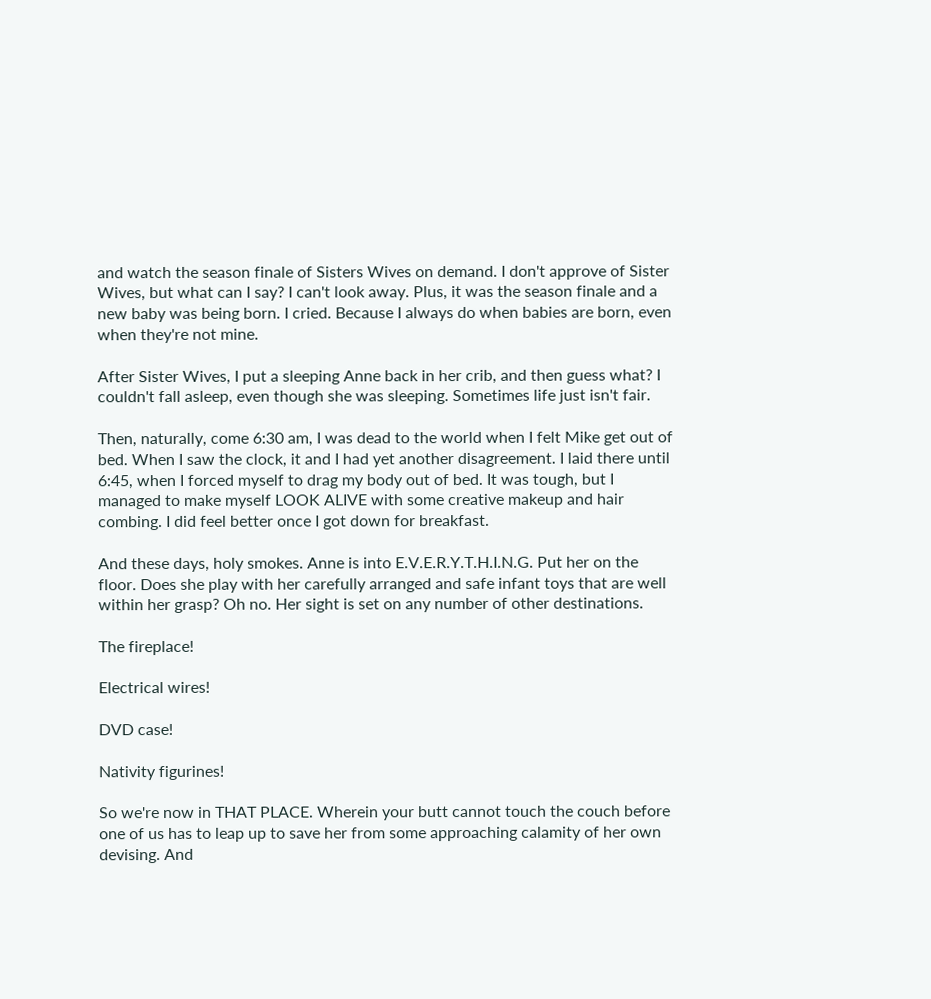and watch the season finale of Sisters Wives on demand. I don't approve of Sister Wives, but what can I say? I can't look away. Plus, it was the season finale and a new baby was being born. I cried. Because I always do when babies are born, even when they're not mine.

After Sister Wives, I put a sleeping Anne back in her crib, and then guess what? I couldn't fall asleep, even though she was sleeping. Sometimes life just isn't fair.

Then, naturally, come 6:30 am, I was dead to the world when I felt Mike get out of bed. When I saw the clock, it and I had yet another disagreement. I laid there until 6:45, when I forced myself to drag my body out of bed. It was tough, but I managed to make myself LOOK ALIVE with some creative makeup and hair combing. I did feel better once I got down for breakfast.

And these days, holy smokes. Anne is into E.V.E.R.Y.T.H.I.N.G. Put her on the floor. Does she play with her carefully arranged and safe infant toys that are well within her grasp? Oh no. Her sight is set on any number of other destinations.

The fireplace!

Electrical wires!

DVD case!

Nativity figurines!

So we're now in THAT PLACE. Wherein your butt cannot touch the couch before one of us has to leap up to save her from some approaching calamity of her own devising. And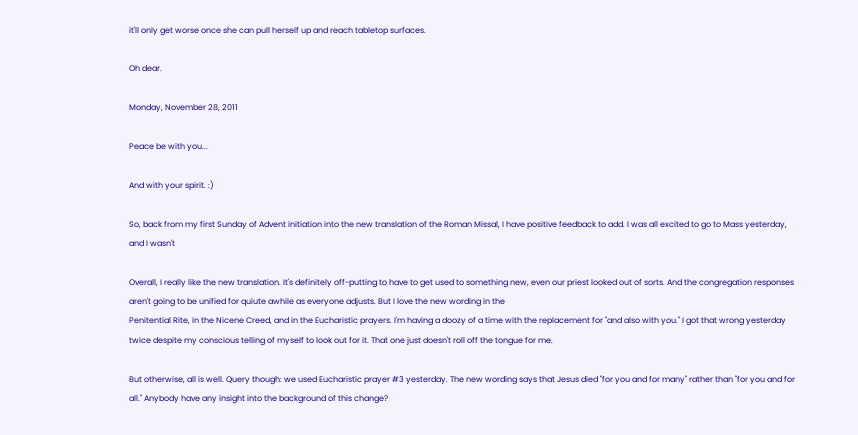it'll only get worse once she can pull herself up and reach tabletop surfaces.

Oh dear.

Monday, November 28, 2011

Peace be with you...

And with your spirit. :)

So, back from my first Sunday of Advent initiation into the new translation of the Roman Missal, I have positive feedback to add. I was all excited to go to Mass yesterday, and I wasn't

Overall, I really like the new translation. It's definitely off-putting to have to get used to something new, even our priest looked out of sorts. And the congregation responses aren't going to be unified for quiute awhile as everyone adjusts. But I love the new wording in the
Penitential Rite, in the Nicene Creed, and in the Eucharistic prayers. I'm having a doozy of a time with the replacement for "and also with you." I got that wrong yesterday twice despite my conscious telling of myself to look out for it. That one just doesn't roll off the tongue for me.

But otherwise, all is well. Query though: we used Eucharistic prayer #3 yesterday. The new wording says that Jesus died "for you and for many" rather than "for you and for all." Anybody have any insight into the background of this change?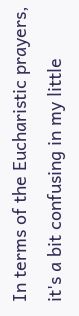In terms of the Eucharistic prayers, it's a bit confusing in my little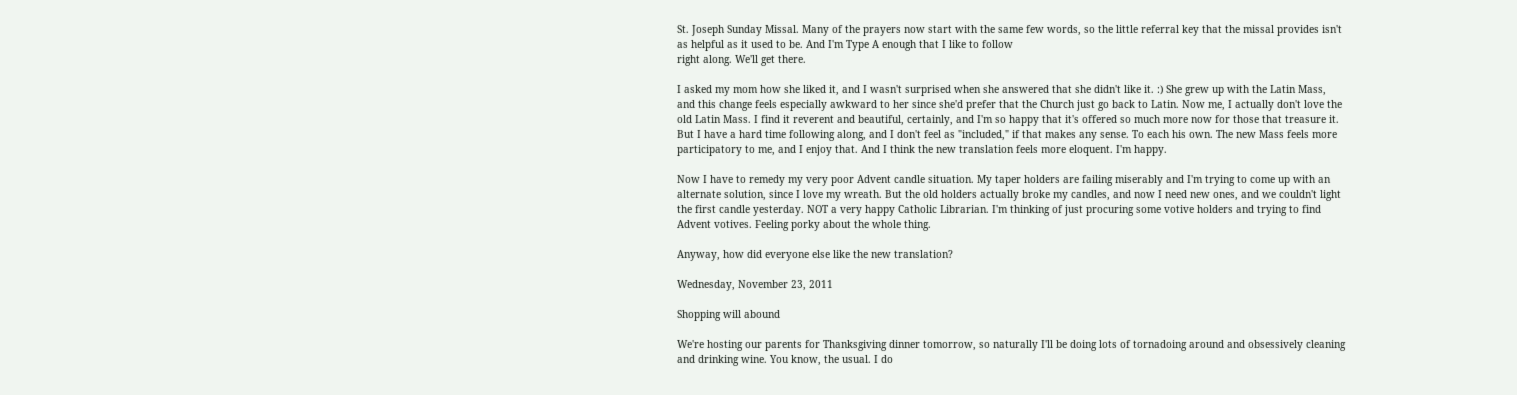St. Joseph Sunday Missal. Many of the prayers now start with the same few words, so the little referral key that the missal provides isn't as helpful as it used to be. And I'm Type A enough that I like to follow
right along. We'll get there.

I asked my mom how she liked it, and I wasn't surprised when she answered that she didn't like it. :) She grew up with the Latin Mass, and this change feels especially awkward to her since she'd prefer that the Church just go back to Latin. Now me, I actually don't love the old Latin Mass. I find it reverent and beautiful, certainly, and I'm so happy that it's offered so much more now for those that treasure it. But I have a hard time following along, and I don't feel as "included," if that makes any sense. To each his own. The new Mass feels more participatory to me, and I enjoy that. And I think the new translation feels more eloquent. I'm happy.

Now I have to remedy my very poor Advent candle situation. My taper holders are failing miserably and I'm trying to come up with an alternate solution, since I love my wreath. But the old holders actually broke my candles, and now I need new ones, and we couldn't light the first candle yesterday. NOT a very happy Catholic Librarian. I'm thinking of just procuring some votive holders and trying to find Advent votives. Feeling porky about the whole thing.

Anyway, how did everyone else like the new translation?

Wednesday, November 23, 2011

Shopping will abound

We're hosting our parents for Thanksgiving dinner tomorrow, so naturally I'll be doing lots of tornadoing around and obsessively cleaning and drinking wine. You know, the usual. I do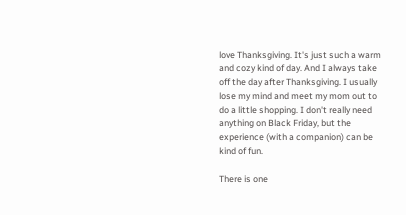love Thanksgiving. It's just such a warm and cozy kind of day. And I always take off the day after Thanksgiving. I usually lose my mind and meet my mom out to do a little shopping. I don't really need anything on Black Friday, but the experience (with a companion) can be kind of fun.

There is one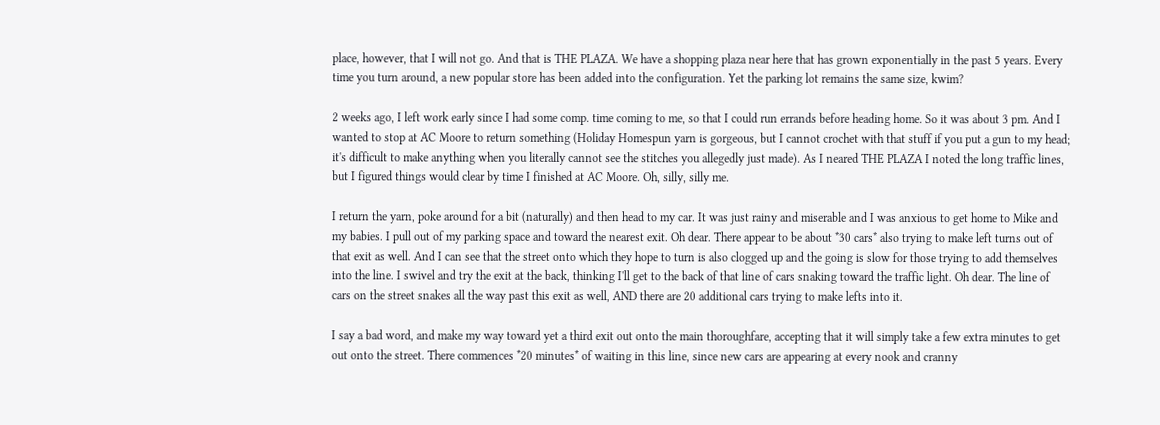place, however, that I will not go. And that is THE PLAZA. We have a shopping plaza near here that has grown exponentially in the past 5 years. Every time you turn around, a new popular store has been added into the configuration. Yet the parking lot remains the same size, kwim?

2 weeks ago, I left work early since I had some comp. time coming to me, so that I could run errands before heading home. So it was about 3 pm. And I wanted to stop at AC Moore to return something (Holiday Homespun yarn is gorgeous, but I cannot crochet with that stuff if you put a gun to my head; it's difficult to make anything when you literally cannot see the stitches you allegedly just made). As I neared THE PLAZA I noted the long traffic lines, but I figured things would clear by time I finished at AC Moore. Oh, silly, silly me.

I return the yarn, poke around for a bit (naturally) and then head to my car. It was just rainy and miserable and I was anxious to get home to Mike and my babies. I pull out of my parking space and toward the nearest exit. Oh dear. There appear to be about *30 cars* also trying to make left turns out of that exit as well. And I can see that the street onto which they hope to turn is also clogged up and the going is slow for those trying to add themselves into the line. I swivel and try the exit at the back, thinking I'll get to the back of that line of cars snaking toward the traffic light. Oh dear. The line of cars on the street snakes all the way past this exit as well, AND there are 20 additional cars trying to make lefts into it.

I say a bad word, and make my way toward yet a third exit out onto the main thoroughfare, accepting that it will simply take a few extra minutes to get out onto the street. There commences *20 minutes* of waiting in this line, since new cars are appearing at every nook and cranny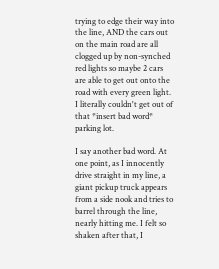trying to edge their way into the line, AND the cars out on the main road are all clogged up by non-synched red lights so maybe 2 cars are able to get out onto the road with every green light. I literally couldn't get out of that *insert bad word* parking lot.

I say another bad word. At one point, as I innocently drive straight in my line, a giant pickup truck appears from a side nook and tries to barrel through the line, nearly hitting me. I felt so shaken after that, I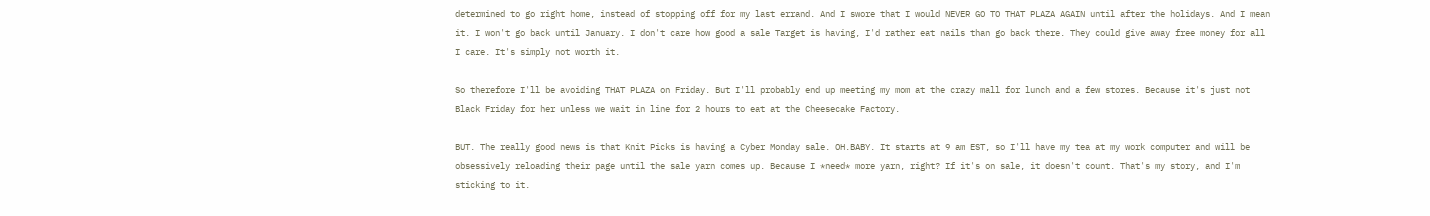determined to go right home, instead of stopping off for my last errand. And I swore that I would NEVER GO TO THAT PLAZA AGAIN until after the holidays. And I mean it. I won't go back until January. I don't care how good a sale Target is having, I'd rather eat nails than go back there. They could give away free money for all I care. It's simply not worth it.

So therefore I'll be avoiding THAT PLAZA on Friday. But I'll probably end up meeting my mom at the crazy mall for lunch and a few stores. Because it's just not Black Friday for her unless we wait in line for 2 hours to eat at the Cheesecake Factory.

BUT. The really good news is that Knit Picks is having a Cyber Monday sale. OH.BABY. It starts at 9 am EST, so I'll have my tea at my work computer and will be obsessively reloading their page until the sale yarn comes up. Because I *need* more yarn, right? If it's on sale, it doesn't count. That's my story, and I'm sticking to it.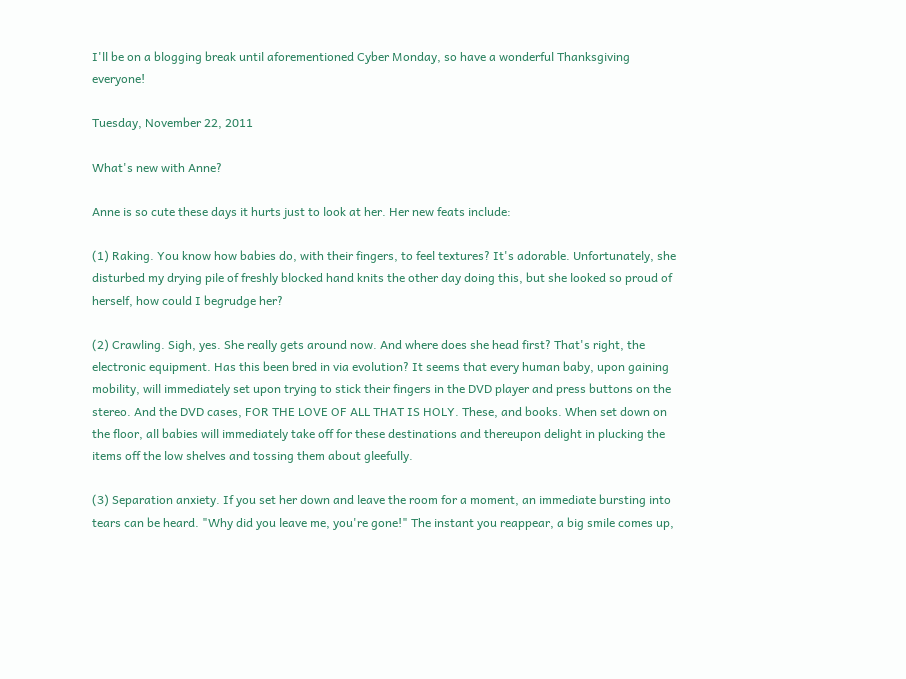I'll be on a blogging break until aforementioned Cyber Monday, so have a wonderful Thanksgiving everyone!

Tuesday, November 22, 2011

What's new with Anne?

Anne is so cute these days it hurts just to look at her. Her new feats include:

(1) Raking. You know how babies do, with their fingers, to feel textures? It's adorable. Unfortunately, she disturbed my drying pile of freshly blocked hand knits the other day doing this, but she looked so proud of herself, how could I begrudge her?

(2) Crawling. Sigh, yes. She really gets around now. And where does she head first? That's right, the electronic equipment. Has this been bred in via evolution? It seems that every human baby, upon gaining mobility, will immediately set upon trying to stick their fingers in the DVD player and press buttons on the stereo. And the DVD cases, FOR THE LOVE OF ALL THAT IS HOLY. These, and books. When set down on the floor, all babies will immediately take off for these destinations and thereupon delight in plucking the items off the low shelves and tossing them about gleefully.

(3) Separation anxiety. If you set her down and leave the room for a moment, an immediate bursting into tears can be heard. "Why did you leave me, you're gone!" The instant you reappear, a big smile comes up,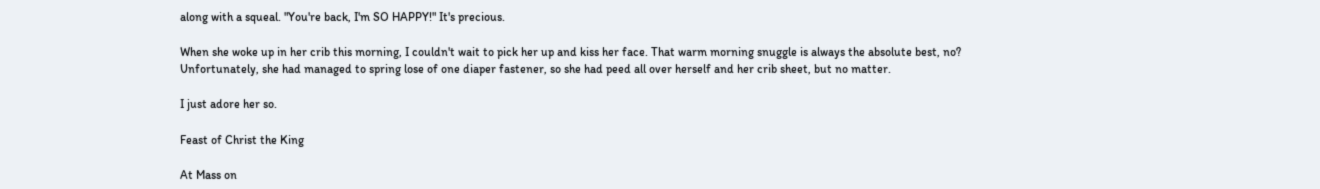along with a squeal. "You're back, I'm SO HAPPY!" It's precious.

When she woke up in her crib this morning, I couldn't wait to pick her up and kiss her face. That warm morning snuggle is always the absolute best, no? Unfortunately, she had managed to spring lose of one diaper fastener, so she had peed all over herself and her crib sheet, but no matter.

I just adore her so.

Feast of Christ the King

At Mass on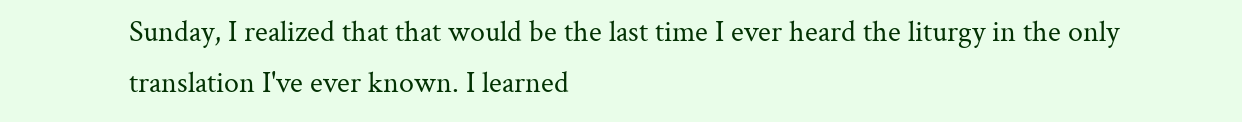Sunday, I realized that that would be the last time I ever heard the liturgy in the only translation I've ever known. I learned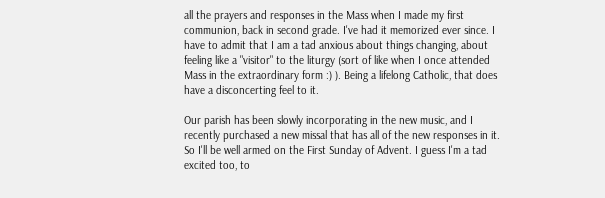all the prayers and responses in the Mass when I made my first communion, back in second grade. I've had it memorized ever since. I have to admit that I am a tad anxious about things changing, about feeling like a "visitor" to the liturgy (sort of like when I once attended Mass in the extraordinary form :) ). Being a lifelong Catholic, that does have a disconcerting feel to it.

Our parish has been slowly incorporating in the new music, and I recently purchased a new missal that has all of the new responses in it. So I'll be well armed on the First Sunday of Advent. I guess I'm a tad excited too, to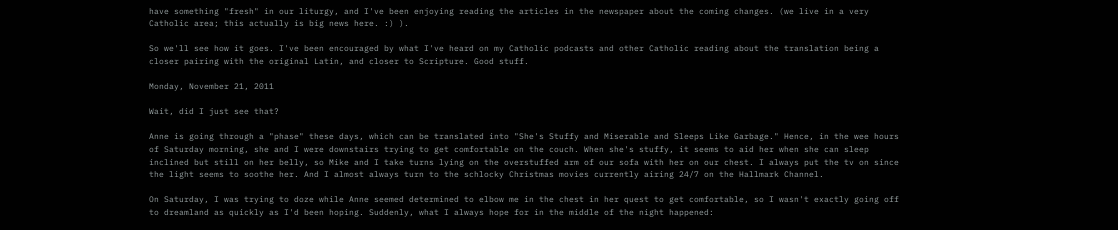have something "fresh" in our liturgy, and I've been enjoying reading the articles in the newspaper about the coming changes. (we live in a very Catholic area; this actually is big news here. :) ).

So we'll see how it goes. I've been encouraged by what I've heard on my Catholic podcasts and other Catholic reading about the translation being a closer pairing with the original Latin, and closer to Scripture. Good stuff.

Monday, November 21, 2011

Wait, did I just see that?

Anne is going through a "phase" these days, which can be translated into "She's Stuffy and Miserable and Sleeps Like Garbage." Hence, in the wee hours of Saturday morning, she and I were downstairs trying to get comfortable on the couch. When she's stuffy, it seems to aid her when she can sleep inclined but still on her belly, so Mike and I take turns lying on the overstuffed arm of our sofa with her on our chest. I always put the tv on since the light seems to soothe her. And I almost always turn to the schlocky Christmas movies currently airing 24/7 on the Hallmark Channel.

On Saturday, I was trying to doze while Anne seemed determined to elbow me in the chest in her quest to get comfortable, so I wasn't exactly going off to dreamland as quickly as I'd been hoping. Suddenly, what I always hope for in the middle of the night happened: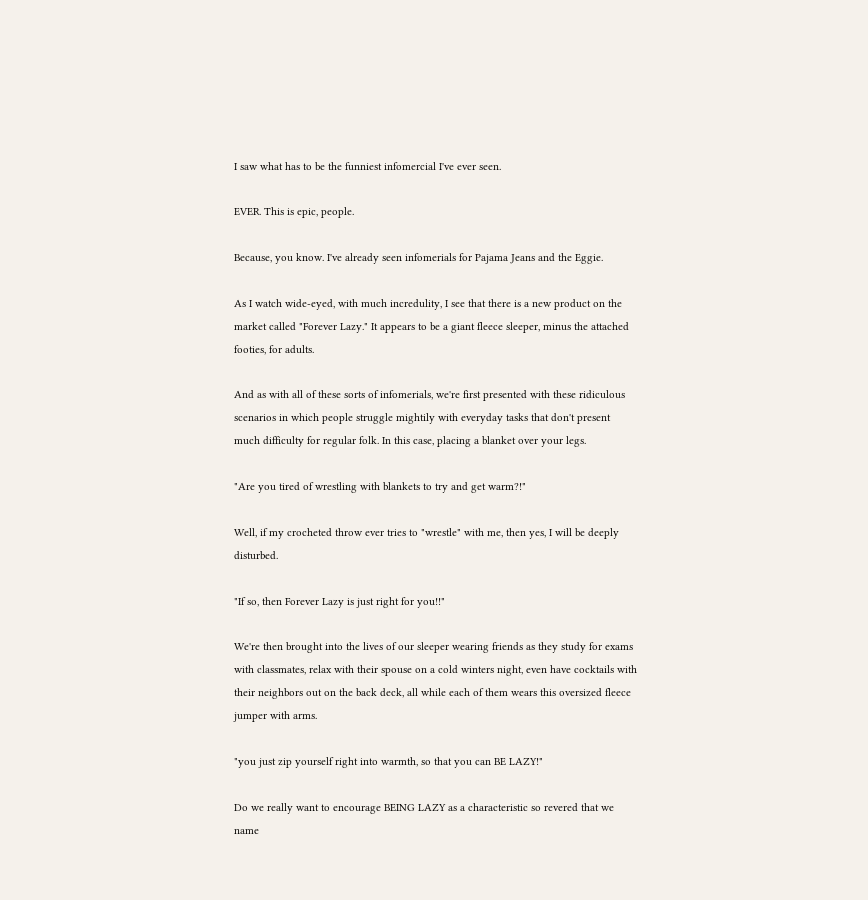I saw what has to be the funniest infomercial I've ever seen.

EVER. This is epic, people.

Because, you know. I've already seen infomerials for Pajama Jeans and the Eggie.

As I watch wide-eyed, with much incredulity, I see that there is a new product on the market called "Forever Lazy." It appears to be a giant fleece sleeper, minus the attached footies, for adults.

And as with all of these sorts of infomerials, we're first presented with these ridiculous scenarios in which people struggle mightily with everyday tasks that don't present much difficulty for regular folk. In this case, placing a blanket over your legs.

"Are you tired of wrestling with blankets to try and get warm?!"

Well, if my crocheted throw ever tries to "wrestle" with me, then yes, I will be deeply disturbed.

"If so, then Forever Lazy is just right for you!!"

We're then brought into the lives of our sleeper wearing friends as they study for exams with classmates, relax with their spouse on a cold winters night, even have cocktails with their neighbors out on the back deck, all while each of them wears this oversized fleece jumper with arms.

"you just zip yourself right into warmth, so that you can BE LAZY!"

Do we really want to encourage BEING LAZY as a characteristic so revered that we name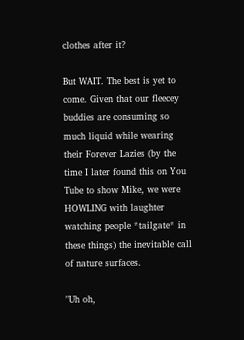clothes after it?

But WAIT. The best is yet to come. Given that our fleecey buddies are consuming so much liquid while wearing their Forever Lazies (by the time I later found this on You Tube to show Mike, we were HOWLING with laughter watching people *tailgate* in these things) the inevitable call of nature surfaces.

"Uh oh,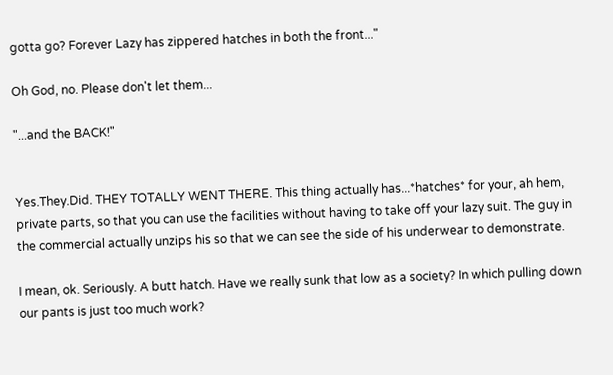gotta go? Forever Lazy has zippered hatches in both the front..."

Oh God, no. Please don't let them...

"...and the BACK!"


Yes.They.Did. THEY TOTALLY WENT THERE. This thing actually has...*hatches* for your, ah hem, private parts, so that you can use the facilities without having to take off your lazy suit. The guy in the commercial actually unzips his so that we can see the side of his underwear to demonstrate.

I mean, ok. Seriously. A butt hatch. Have we really sunk that low as a society? In which pulling down our pants is just too much work?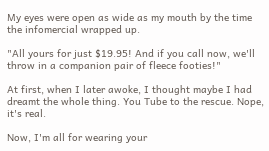My eyes were open as wide as my mouth by the time the infomercial wrapped up.

"All yours for just $19.95! And if you call now, we'll throw in a companion pair of fleece footies!"

At first, when I later awoke, I thought maybe I had dreamt the whole thing. You Tube to the rescue. Nope, it's real.

Now, I'm all for wearing your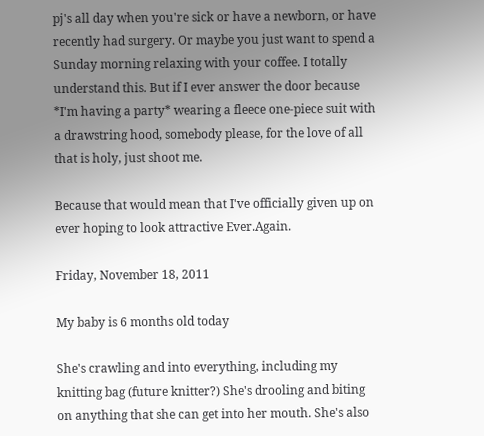pj's all day when you're sick or have a newborn, or have recently had surgery. Or maybe you just want to spend a Sunday morning relaxing with your coffee. I totally understand this. But if I ever answer the door because *I'm having a party* wearing a fleece one-piece suit with a drawstring hood, somebody please, for the love of all that is holy, just shoot me.

Because that would mean that I've officially given up on ever hoping to look attractive Ever.Again.

Friday, November 18, 2011

My baby is 6 months old today

She's crawling and into everything, including my knitting bag (future knitter?) She's drooling and biting on anything that she can get into her mouth. She's also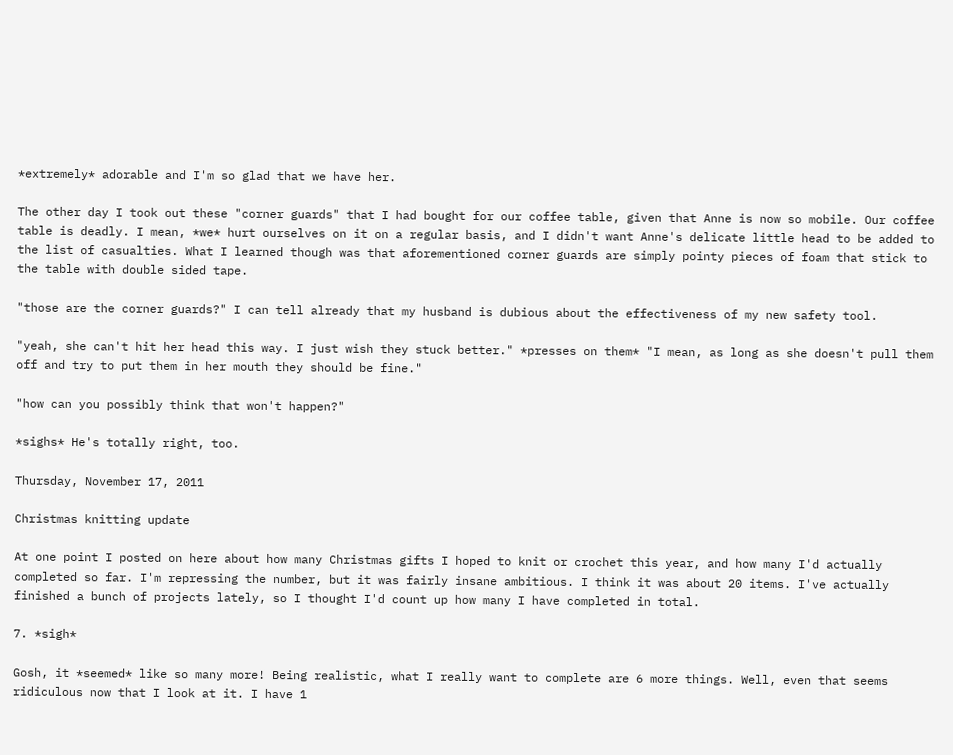*extremely* adorable and I'm so glad that we have her.

The other day I took out these "corner guards" that I had bought for our coffee table, given that Anne is now so mobile. Our coffee table is deadly. I mean, *we* hurt ourselves on it on a regular basis, and I didn't want Anne's delicate little head to be added to the list of casualties. What I learned though was that aforementioned corner guards are simply pointy pieces of foam that stick to the table with double sided tape.

"those are the corner guards?" I can tell already that my husband is dubious about the effectiveness of my new safety tool.

"yeah, she can't hit her head this way. I just wish they stuck better." *presses on them* "I mean, as long as she doesn't pull them off and try to put them in her mouth they should be fine."

"how can you possibly think that won't happen?"

*sighs* He's totally right, too.

Thursday, November 17, 2011

Christmas knitting update

At one point I posted on here about how many Christmas gifts I hoped to knit or crochet this year, and how many I'd actually completed so far. I'm repressing the number, but it was fairly insane ambitious. I think it was about 20 items. I've actually finished a bunch of projects lately, so I thought I'd count up how many I have completed in total.

7. *sigh*

Gosh, it *seemed* like so many more! Being realistic, what I really want to complete are 6 more things. Well, even that seems ridiculous now that I look at it. I have 1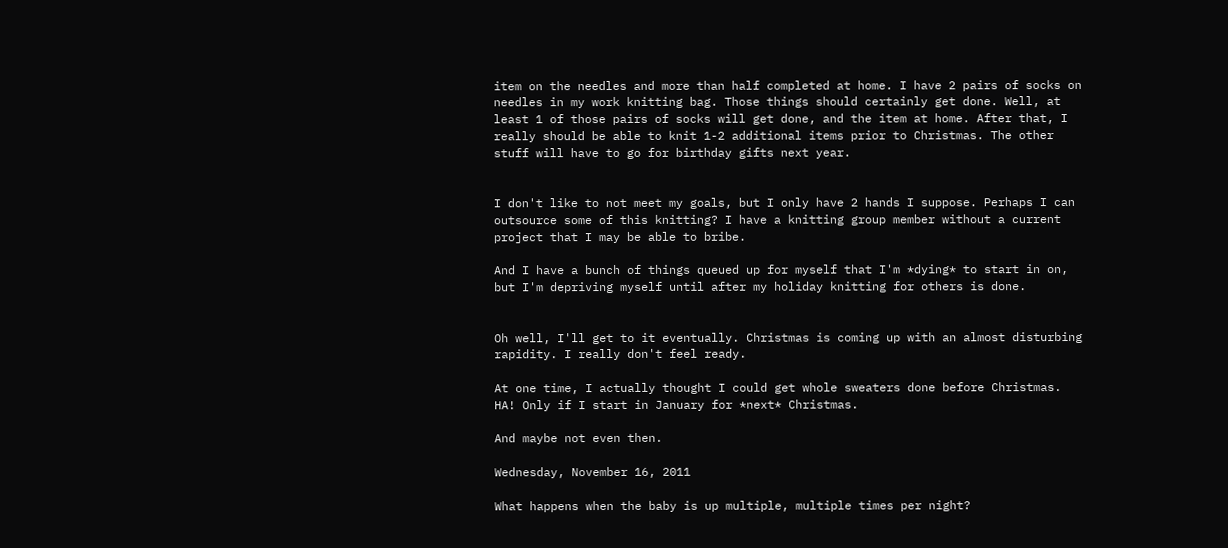item on the needles and more than half completed at home. I have 2 pairs of socks on needles in my work knitting bag. Those things should certainly get done. Well, at least 1 of those pairs of socks will get done, and the item at home. After that, I really should be able to knit 1-2 additional items prior to Christmas. The other stuff will have to go for birthday gifts next year.


I don't like to not meet my goals, but I only have 2 hands I suppose. Perhaps I can outsource some of this knitting? I have a knitting group member without a current project that I may be able to bribe.

And I have a bunch of things queued up for myself that I'm *dying* to start in on, but I'm depriving myself until after my holiday knitting for others is done.


Oh well, I'll get to it eventually. Christmas is coming up with an almost disturbing rapidity. I really don't feel ready.

At one time, I actually thought I could get whole sweaters done before Christmas. HA! Only if I start in January for *next* Christmas.

And maybe not even then.

Wednesday, November 16, 2011

What happens when the baby is up multiple, multiple times per night?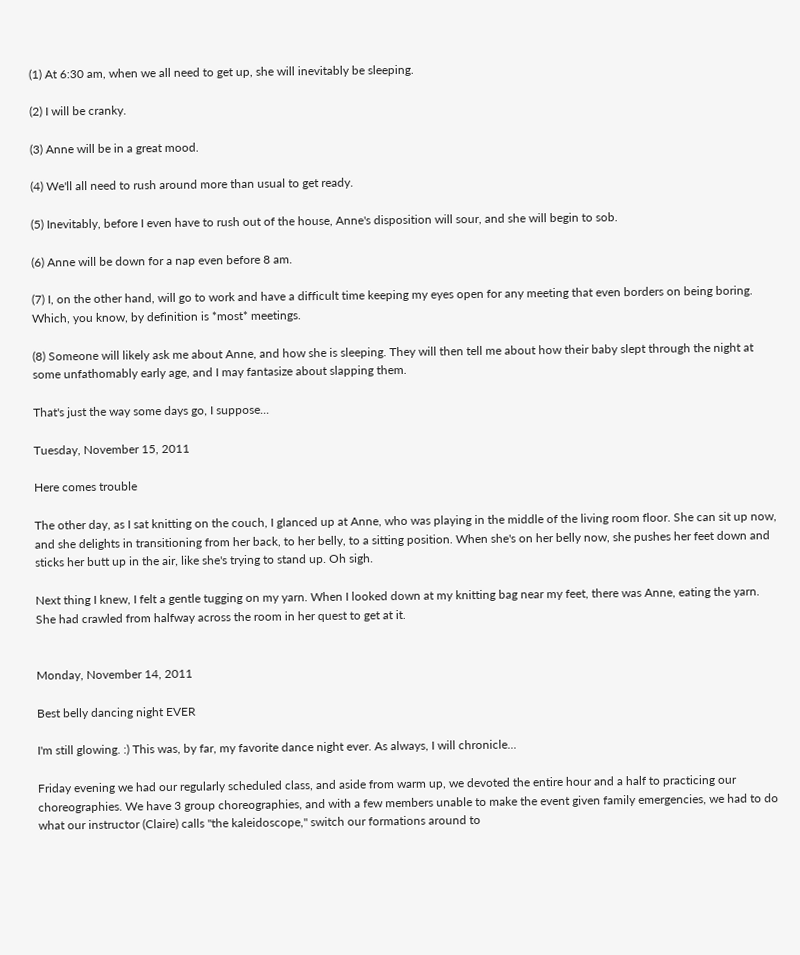(1) At 6:30 am, when we all need to get up, she will inevitably be sleeping.

(2) I will be cranky.

(3) Anne will be in a great mood.

(4) We'll all need to rush around more than usual to get ready.

(5) Inevitably, before I even have to rush out of the house, Anne's disposition will sour, and she will begin to sob.

(6) Anne will be down for a nap even before 8 am.

(7) I, on the other hand, will go to work and have a difficult time keeping my eyes open for any meeting that even borders on being boring. Which, you know, by definition is *most* meetings.

(8) Someone will likely ask me about Anne, and how she is sleeping. They will then tell me about how their baby slept through the night at some unfathomably early age, and I may fantasize about slapping them.

That's just the way some days go, I suppose...

Tuesday, November 15, 2011

Here comes trouble

The other day, as I sat knitting on the couch, I glanced up at Anne, who was playing in the middle of the living room floor. She can sit up now, and she delights in transitioning from her back, to her belly, to a sitting position. When she's on her belly now, she pushes her feet down and sticks her butt up in the air, like she's trying to stand up. Oh sigh.

Next thing I knew, I felt a gentle tugging on my yarn. When I looked down at my knitting bag near my feet, there was Anne, eating the yarn. She had crawled from halfway across the room in her quest to get at it.


Monday, November 14, 2011

Best belly dancing night EVER

I'm still glowing. :) This was, by far, my favorite dance night ever. As always, I will chronicle...

Friday evening we had our regularly scheduled class, and aside from warm up, we devoted the entire hour and a half to practicing our choreographies. We have 3 group choreographies, and with a few members unable to make the event given family emergencies, we had to do what our instructor (Claire) calls "the kaleidoscope," switch our formations around to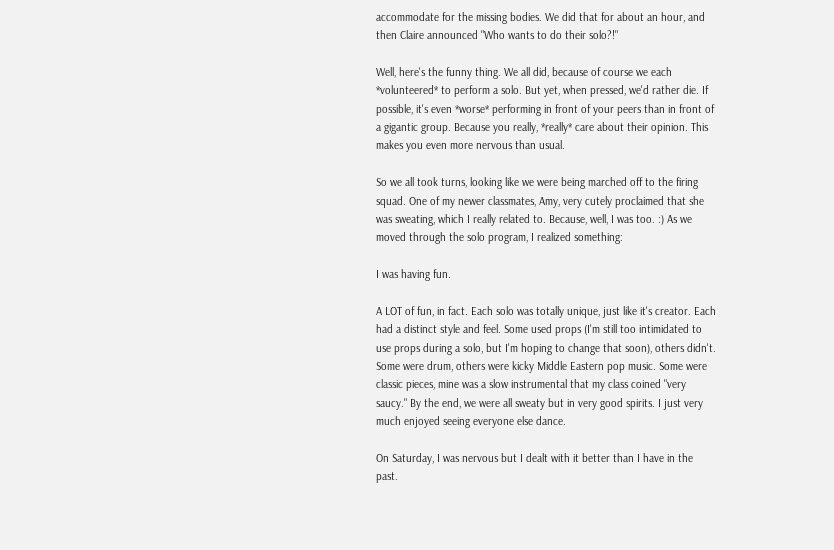accommodate for the missing bodies. We did that for about an hour, and then Claire announced "Who wants to do their solo?!"

Well, here's the funny thing. We all did, because of course we each *volunteered* to perform a solo. But yet, when pressed, we'd rather die. If possible, it's even *worse* performing in front of your peers than in front of a gigantic group. Because you really, *really* care about their opinion. This makes you even more nervous than usual.

So we all took turns, looking like we were being marched off to the firing squad. One of my newer classmates, Amy, very cutely proclaimed that she was sweating, which I really related to. Because, well, I was too. :) As we moved through the solo program, I realized something:

I was having fun.

A LOT of fun, in fact. Each solo was totally unique, just like it's creator. Each had a distinct style and feel. Some used props (I'm still too intimidated to use props during a solo, but I'm hoping to change that soon), others didn't. Some were drum, others were kicky Middle Eastern pop music. Some were classic pieces, mine was a slow instrumental that my class coined "very saucy." By the end, we were all sweaty but in very good spirits. I just very much enjoyed seeing everyone else dance.

On Saturday, I was nervous but I dealt with it better than I have in the past.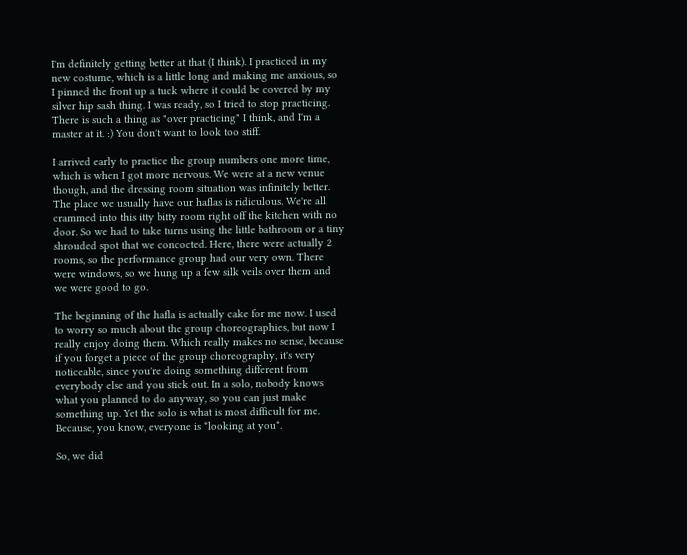I'm definitely getting better at that (I think). I practiced in my new costume, which is a little long and making me anxious, so I pinned the front up a tuck where it could be covered by my silver hip sash thing. I was ready, so I tried to stop practicing. There is such a thing as "over practicing" I think, and I'm a master at it. :) You don't want to look too stiff.

I arrived early to practice the group numbers one more time, which is when I got more nervous. We were at a new venue though, and the dressing room situation was infinitely better. The place we usually have our haflas is ridiculous. We're all crammed into this itty bitty room right off the kitchen with no door. So we had to take turns using the little bathroom or a tiny shrouded spot that we concocted. Here, there were actually 2 rooms, so the performance group had our very own. There were windows, so we hung up a few silk veils over them and we were good to go.

The beginning of the hafla is actually cake for me now. I used to worry so much about the group choreographies, but now I really enjoy doing them. Which really makes no sense, because if you forget a piece of the group choreography, it's very noticeable, since you're doing something different from everybody else and you stick out. In a solo, nobody knows what you planned to do anyway, so you can just make something up. Yet the solo is what is most difficult for me. Because, you know, everyone is *looking at you*.

So, we did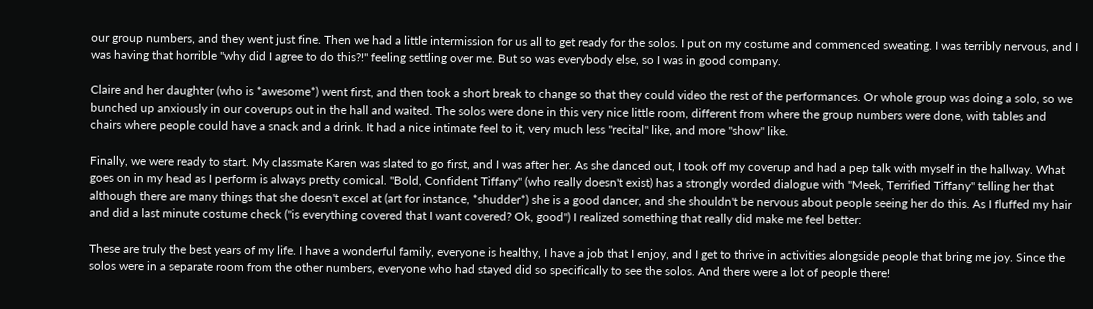our group numbers, and they went just fine. Then we had a little intermission for us all to get ready for the solos. I put on my costume and commenced sweating. I was terribly nervous, and I was having that horrible "why did I agree to do this?!" feeling settling over me. But so was everybody else, so I was in good company.

Claire and her daughter (who is *awesome*) went first, and then took a short break to change so that they could video the rest of the performances. Or whole group was doing a solo, so we bunched up anxiously in our coverups out in the hall and waited. The solos were done in this very nice little room, different from where the group numbers were done, with tables and chairs where people could have a snack and a drink. It had a nice intimate feel to it, very much less "recital" like, and more "show" like.

Finally, we were ready to start. My classmate Karen was slated to go first, and I was after her. As she danced out, I took off my coverup and had a pep talk with myself in the hallway. What goes on in my head as I perform is always pretty comical. "Bold, Confident Tiffany" (who really doesn't exist) has a strongly worded dialogue with "Meek, Terrified Tiffany" telling her that although there are many things that she doesn't excel at (art for instance, *shudder*) she is a good dancer, and she shouldn't be nervous about people seeing her do this. As I fluffed my hair and did a last minute costume check ("is everything covered that I want covered? Ok, good") I realized something that really did make me feel better:

These are truly the best years of my life. I have a wonderful family, everyone is healthy, I have a job that I enjoy, and I get to thrive in activities alongside people that bring me joy. Since the solos were in a separate room from the other numbers, everyone who had stayed did so specifically to see the solos. And there were a lot of people there!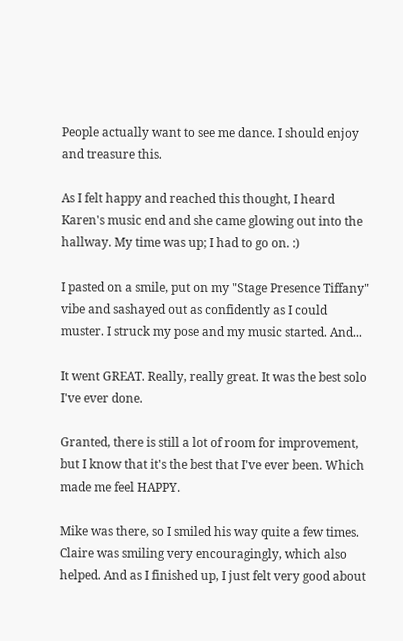People actually want to see me dance. I should enjoy and treasure this.

As I felt happy and reached this thought, I heard Karen's music end and she came glowing out into the hallway. My time was up; I had to go on. :)

I pasted on a smile, put on my "Stage Presence Tiffany" vibe and sashayed out as confidently as I could muster. I struck my pose and my music started. And...

It went GREAT. Really, really great. It was the best solo I've ever done.

Granted, there is still a lot of room for improvement, but I know that it's the best that I've ever been. Which made me feel HAPPY.

Mike was there, so I smiled his way quite a few times. Claire was smiling very encouragingly, which also helped. And as I finished up, I just felt very good about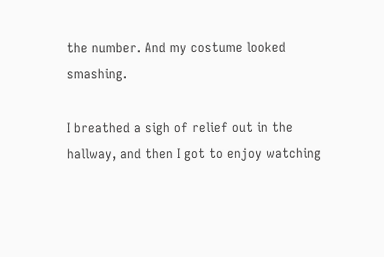the number. And my costume looked smashing.

I breathed a sigh of relief out in the hallway, and then I got to enjoy watching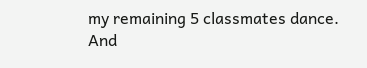my remaining 5 classmates dance. And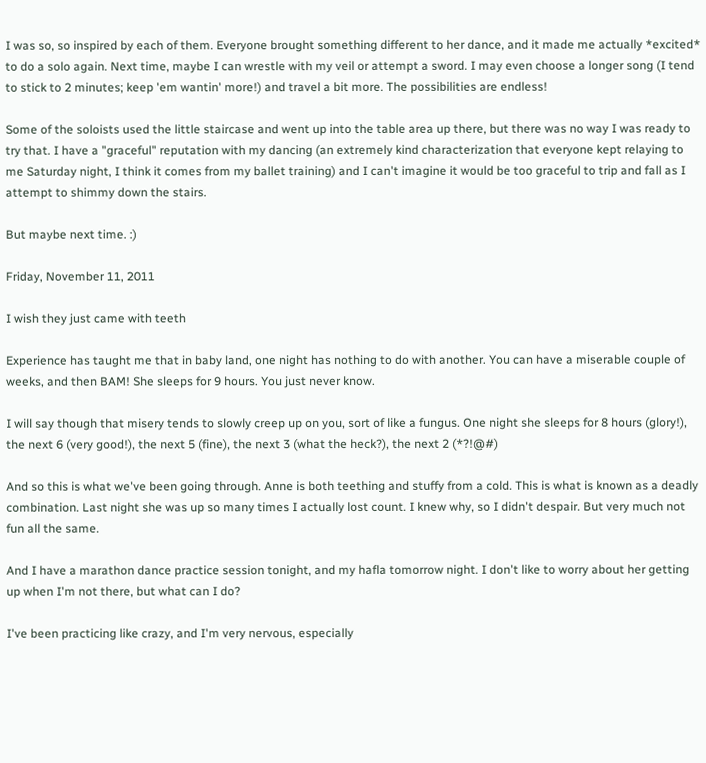I was so, so inspired by each of them. Everyone brought something different to her dance, and it made me actually *excited* to do a solo again. Next time, maybe I can wrestle with my veil or attempt a sword. I may even choose a longer song (I tend to stick to 2 minutes; keep 'em wantin' more!) and travel a bit more. The possibilities are endless!

Some of the soloists used the little staircase and went up into the table area up there, but there was no way I was ready to try that. I have a "graceful" reputation with my dancing (an extremely kind characterization that everyone kept relaying to me Saturday night, I think it comes from my ballet training) and I can't imagine it would be too graceful to trip and fall as I attempt to shimmy down the stairs.

But maybe next time. :)

Friday, November 11, 2011

I wish they just came with teeth

Experience has taught me that in baby land, one night has nothing to do with another. You can have a miserable couple of weeks, and then BAM! She sleeps for 9 hours. You just never know.

I will say though that misery tends to slowly creep up on you, sort of like a fungus. One night she sleeps for 8 hours (glory!), the next 6 (very good!), the next 5 (fine), the next 3 (what the heck?), the next 2 (*?!@#)

And so this is what we've been going through. Anne is both teething and stuffy from a cold. This is what is known as a deadly combination. Last night she was up so many times I actually lost count. I knew why, so I didn't despair. But very much not fun all the same.

And I have a marathon dance practice session tonight, and my hafla tomorrow night. I don't like to worry about her getting up when I'm not there, but what can I do?

I've been practicing like crazy, and I'm very nervous, especially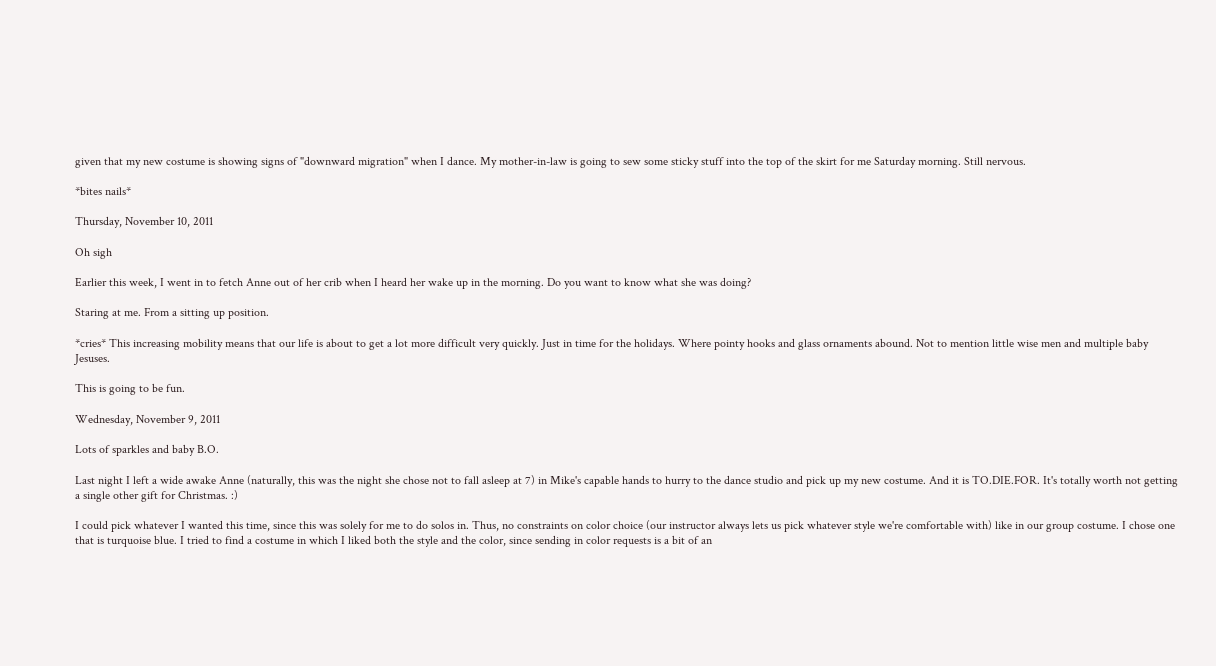given that my new costume is showing signs of "downward migration" when I dance. My mother-in-law is going to sew some sticky stuff into the top of the skirt for me Saturday morning. Still nervous.

*bites nails*

Thursday, November 10, 2011

Oh sigh

Earlier this week, I went in to fetch Anne out of her crib when I heard her wake up in the morning. Do you want to know what she was doing?

Staring at me. From a sitting up position.

*cries* This increasing mobility means that our life is about to get a lot more difficult very quickly. Just in time for the holidays. Where pointy hooks and glass ornaments abound. Not to mention little wise men and multiple baby Jesuses.

This is going to be fun.

Wednesday, November 9, 2011

Lots of sparkles and baby B.O.

Last night I left a wide awake Anne (naturally, this was the night she chose not to fall asleep at 7) in Mike's capable hands to hurry to the dance studio and pick up my new costume. And it is TO.DIE.FOR. It's totally worth not getting a single other gift for Christmas. :)

I could pick whatever I wanted this time, since this was solely for me to do solos in. Thus, no constraints on color choice (our instructor always lets us pick whatever style we're comfortable with) like in our group costume. I chose one that is turquoise blue. I tried to find a costume in which I liked both the style and the color, since sending in color requests is a bit of an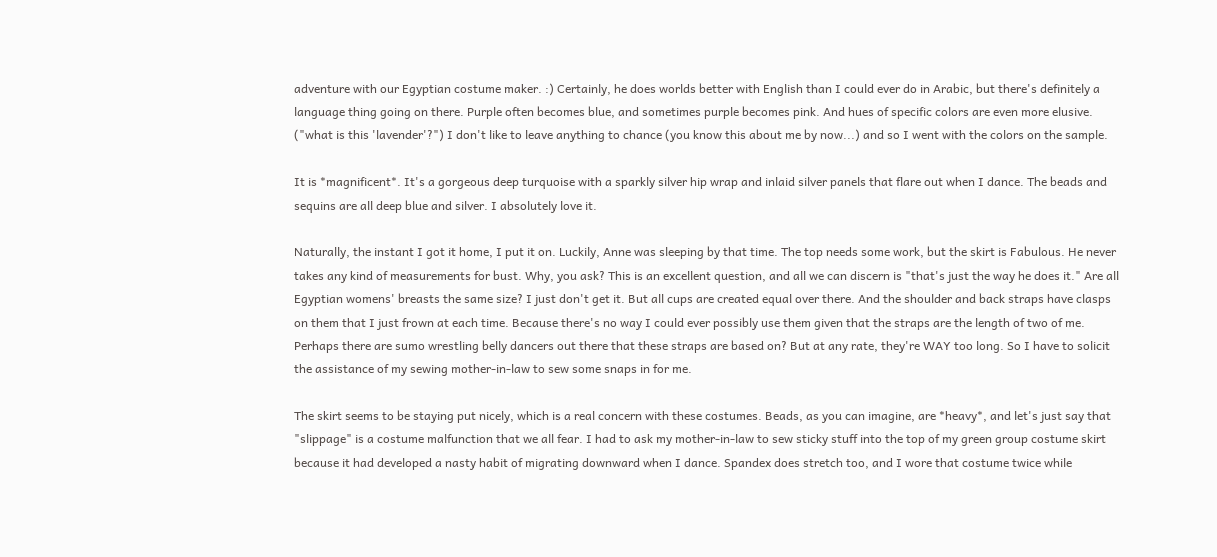adventure with our Egyptian costume maker. :) Certainly, he does worlds better with English than I could ever do in Arabic, but there's definitely a language thing going on there. Purple often becomes blue, and sometimes purple becomes pink. And hues of specific colors are even more elusive. ("what is this 'lavender'?") I don't like to leave anything to chance (you know this about me by now...) and so I went with the colors on the sample.

It is *magnificent*. It's a gorgeous deep turquoise with a sparkly silver hip wrap and inlaid silver panels that flare out when I dance. The beads and sequins are all deep blue and silver. I absolutely love it.

Naturally, the instant I got it home, I put it on. Luckily, Anne was sleeping by that time. The top needs some work, but the skirt is Fabulous. He never takes any kind of measurements for bust. Why, you ask? This is an excellent question, and all we can discern is "that's just the way he does it." Are all Egyptian womens' breasts the same size? I just don't get it. But all cups are created equal over there. And the shoulder and back straps have clasps on them that I just frown at each time. Because there's no way I could ever possibly use them given that the straps are the length of two of me. Perhaps there are sumo wrestling belly dancers out there that these straps are based on? But at any rate, they're WAY too long. So I have to solicit the assistance of my sewing mother-in-law to sew some snaps in for me.

The skirt seems to be staying put nicely, which is a real concern with these costumes. Beads, as you can imagine, are *heavy*, and let's just say that "slippage" is a costume malfunction that we all fear. I had to ask my mother-in-law to sew sticky stuff into the top of my green group costume skirt because it had developed a nasty habit of migrating downward when I dance. Spandex does stretch too, and I wore that costume twice while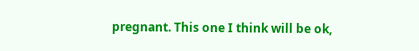pregnant. This one I think will be ok,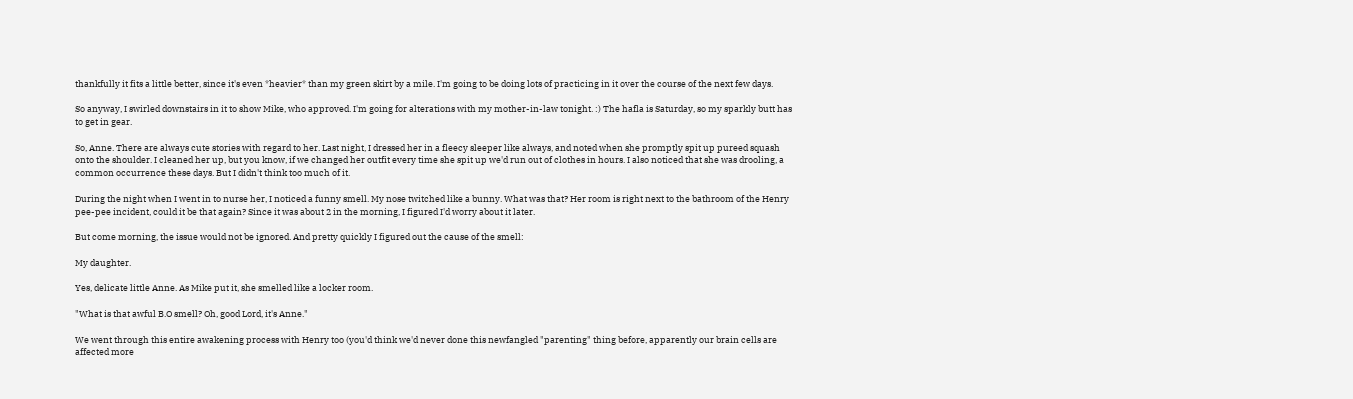thankfully it fits a little better, since it's even *heavier* than my green skirt by a mile. I'm going to be doing lots of practicing in it over the course of the next few days.

So anyway, I swirled downstairs in it to show Mike, who approved. I'm going for alterations with my mother-in-law tonight. :) The hafla is Saturday, so my sparkly butt has to get in gear.

So, Anne. There are always cute stories with regard to her. Last night, I dressed her in a fleecy sleeper like always, and noted when she promptly spit up pureed squash onto the shoulder. I cleaned her up, but you know, if we changed her outfit every time she spit up we'd run out of clothes in hours. I also noticed that she was drooling, a common occurrence these days. But I didn't think too much of it.

During the night when I went in to nurse her, I noticed a funny smell. My nose twitched like a bunny. What was that? Her room is right next to the bathroom of the Henry pee-pee incident, could it be that again? Since it was about 2 in the morning, I figured I'd worry about it later.

But come morning, the issue would not be ignored. And pretty quickly I figured out the cause of the smell:

My daughter.

Yes, delicate little Anne. As Mike put it, she smelled like a locker room.

"What is that awful B.O smell? Oh, good Lord, it's Anne."

We went through this entire awakening process with Henry too (you'd think we'd never done this newfangled "parenting" thing before, apparently our brain cells are affected more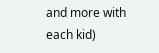and more with each kid)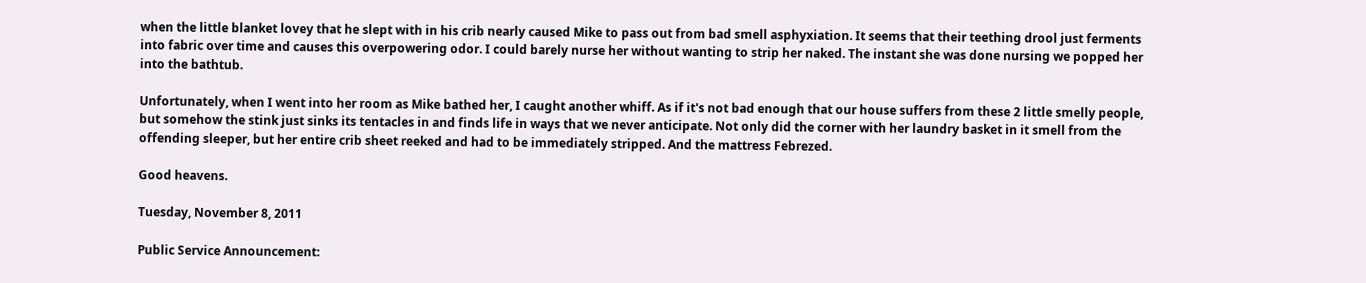when the little blanket lovey that he slept with in his crib nearly caused Mike to pass out from bad smell asphyxiation. It seems that their teething drool just ferments into fabric over time and causes this overpowering odor. I could barely nurse her without wanting to strip her naked. The instant she was done nursing we popped her into the bathtub.

Unfortunately, when I went into her room as Mike bathed her, I caught another whiff. As if it's not bad enough that our house suffers from these 2 little smelly people, but somehow the stink just sinks its tentacles in and finds life in ways that we never anticipate. Not only did the corner with her laundry basket in it smell from the offending sleeper, but her entire crib sheet reeked and had to be immediately stripped. And the mattress Febrezed.

Good heavens.

Tuesday, November 8, 2011

Public Service Announcement: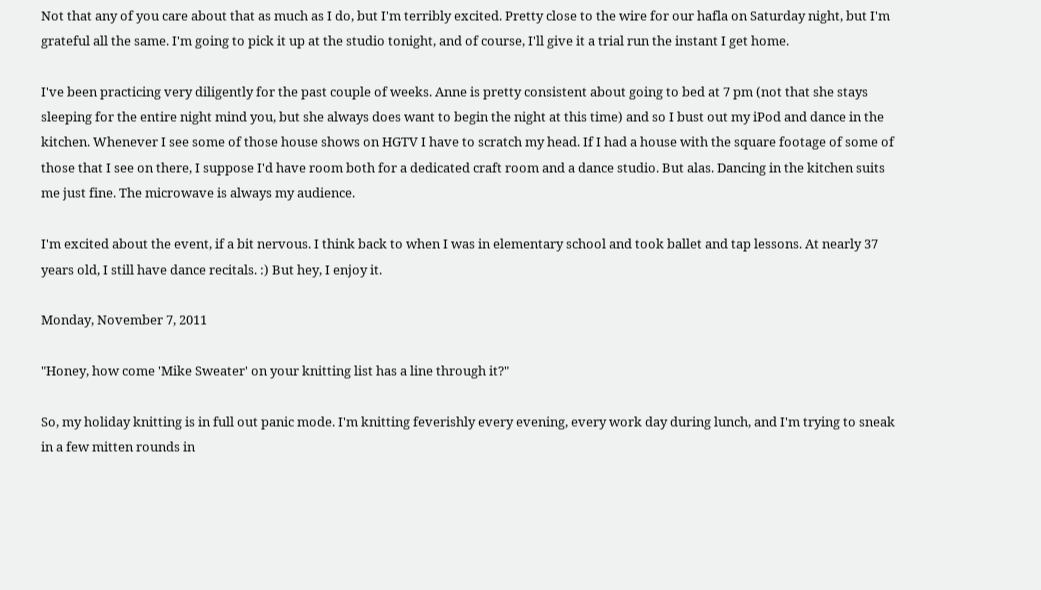Not that any of you care about that as much as I do, but I'm terribly excited. Pretty close to the wire for our hafla on Saturday night, but I'm grateful all the same. I'm going to pick it up at the studio tonight, and of course, I'll give it a trial run the instant I get home.

I've been practicing very diligently for the past couple of weeks. Anne is pretty consistent about going to bed at 7 pm (not that she stays sleeping for the entire night mind you, but she always does want to begin the night at this time) and so I bust out my iPod and dance in the kitchen. Whenever I see some of those house shows on HGTV I have to scratch my head. If I had a house with the square footage of some of those that I see on there, I suppose I'd have room both for a dedicated craft room and a dance studio. But alas. Dancing in the kitchen suits me just fine. The microwave is always my audience.

I'm excited about the event, if a bit nervous. I think back to when I was in elementary school and took ballet and tap lessons. At nearly 37 years old, I still have dance recitals. :) But hey, I enjoy it.

Monday, November 7, 2011

"Honey, how come 'Mike Sweater' on your knitting list has a line through it?"

So, my holiday knitting is in full out panic mode. I'm knitting feverishly every evening, every work day during lunch, and I'm trying to sneak in a few mitten rounds in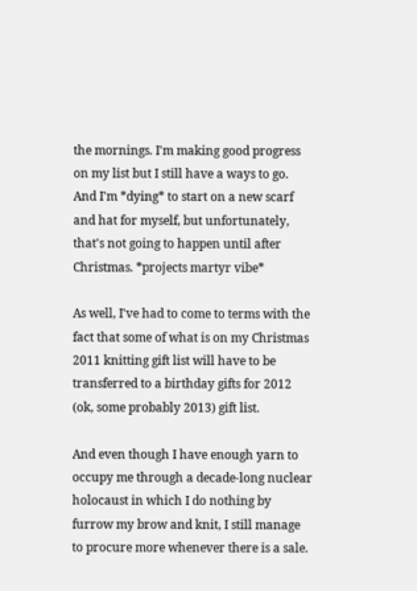the mornings. I'm making good progress on my list but I still have a ways to go. And I'm *dying* to start on a new scarf and hat for myself, but unfortunately, that's not going to happen until after Christmas. *projects martyr vibe*

As well, I've had to come to terms with the fact that some of what is on my Christmas 2011 knitting gift list will have to be transferred to a birthday gifts for 2012 (ok, some probably 2013) gift list.

And even though I have enough yarn to occupy me through a decade-long nuclear holocaust in which I do nothing by furrow my brow and knit, I still manage to procure more whenever there is a sale.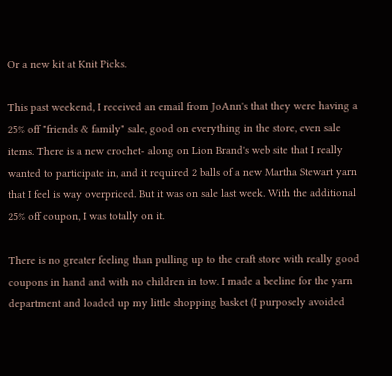Or a new kit at Knit Picks.

This past weekend, I received an email from JoAnn's that they were having a 25% off "friends & family" sale, good on everything in the store, even sale items. There is a new crochet- along on Lion Brand's web site that I really wanted to participate in, and it required 2 balls of a new Martha Stewart yarn that I feel is way overpriced. But it was on sale last week. With the additional 25% off coupon, I was totally on it.

There is no greater feeling than pulling up to the craft store with really good coupons in hand and with no children in tow. I made a beeline for the yarn department and loaded up my little shopping basket (I purposely avoided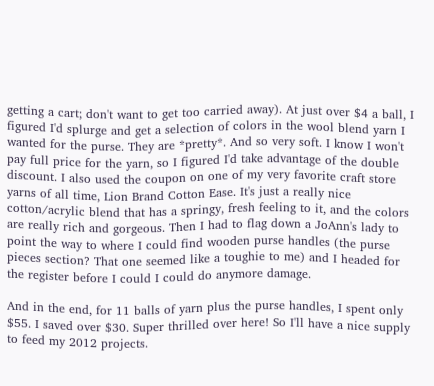getting a cart; don't want to get too carried away). At just over $4 a ball, I figured I'd splurge and get a selection of colors in the wool blend yarn I wanted for the purse. They are *pretty*. And so very soft. I know I won't pay full price for the yarn, so I figured I'd take advantage of the double discount. I also used the coupon on one of my very favorite craft store yarns of all time, Lion Brand Cotton Ease. It's just a really nice cotton/acrylic blend that has a springy, fresh feeling to it, and the colors are really rich and gorgeous. Then I had to flag down a JoAnn's lady to point the way to where I could find wooden purse handles (the purse pieces section? That one seemed like a toughie to me) and I headed for the register before I could I could do anymore damage.

And in the end, for 11 balls of yarn plus the purse handles, I spent only $55. I saved over $30. Super thrilled over here! So I'll have a nice supply to feed my 2012 projects.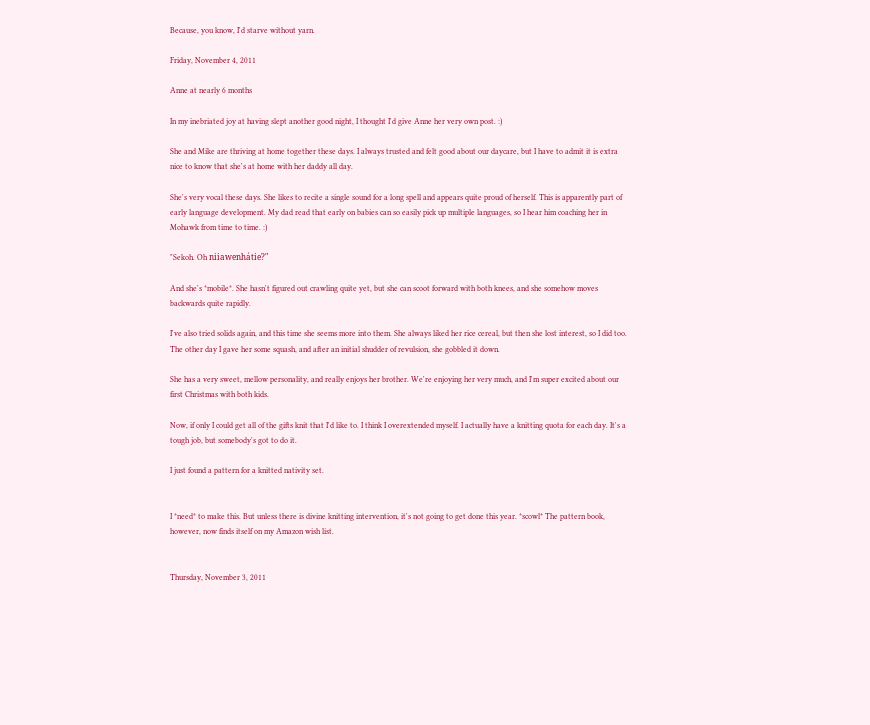Because, you know, I'd starve without yarn.

Friday, November 4, 2011

Anne at nearly 6 months

In my inebriated joy at having slept another good night, I thought I'd give Anne her very own post. :)

She and Mike are thriving at home together these days. I always trusted and felt good about our daycare, but I have to admit it is extra nice to know that she's at home with her daddy all day.

She's very vocal these days. She likes to recite a single sound for a long spell and appears quite proud of herself. This is apparently part of early language development. My dad read that early on babies can so easily pick up multiple languages, so I hear him coaching her in Mohawk from time to time. :)

"Sekoh. Oh niiawenhátie?"

And she's *mobile*. She hasn't figured out crawling quite yet, but she can scoot forward with both knees, and she somehow moves backwards quite rapidly.

I've also tried solids again, and this time she seems more into them. She always liked her rice cereal, but then she lost interest, so I did too. The other day I gave her some squash, and after an initial shudder of revulsion, she gobbled it down.

She has a very sweet, mellow personality, and really enjoys her brother. We're enjoying her very much, and I'm super excited about our first Christmas with both kids.

Now, if only I could get all of the gifts knit that I'd like to. I think I overextended myself. I actually have a knitting quota for each day. It's a tough job, but somebody's got to do it.

I just found a pattern for a knitted nativity set.


I *need* to make this. But unless there is divine knitting intervention, it's not going to get done this year. *scowl* The pattern book, however, now finds itself on my Amazon wish list.


Thursday, November 3, 2011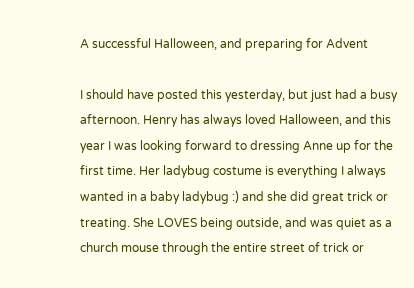A successful Halloween, and preparing for Advent

I should have posted this yesterday, but just had a busy afternoon. Henry has always loved Halloween, and this year I was looking forward to dressing Anne up for the first time. Her ladybug costume is everything I always wanted in a baby ladybug :) and she did great trick or treating. She LOVES being outside, and was quiet as a church mouse through the entire street of trick or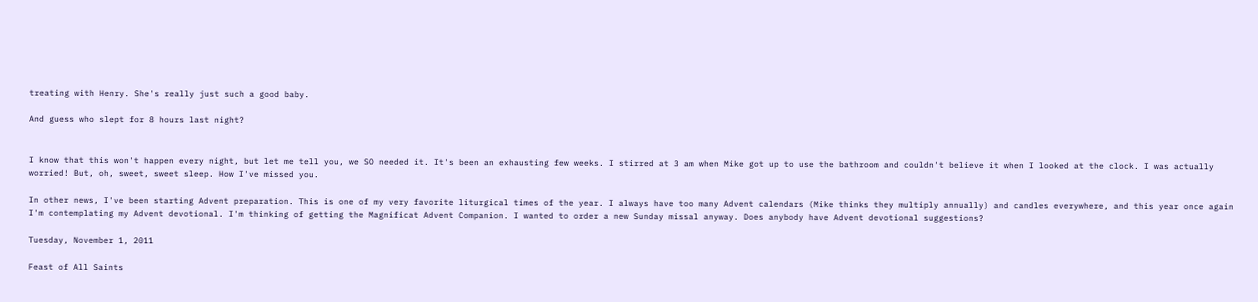treating with Henry. She's really just such a good baby.

And guess who slept for 8 hours last night?


I know that this won't happen every night, but let me tell you, we SO needed it. It's been an exhausting few weeks. I stirred at 3 am when Mike got up to use the bathroom and couldn't believe it when I looked at the clock. I was actually worried! But, oh, sweet, sweet sleep. How I've missed you.

In other news, I've been starting Advent preparation. This is one of my very favorite liturgical times of the year. I always have too many Advent calendars (Mike thinks they multiply annually) and candles everywhere, and this year once again I'm contemplating my Advent devotional. I'm thinking of getting the Magnificat Advent Companion. I wanted to order a new Sunday missal anyway. Does anybody have Advent devotional suggestions?

Tuesday, November 1, 2011

Feast of All Saints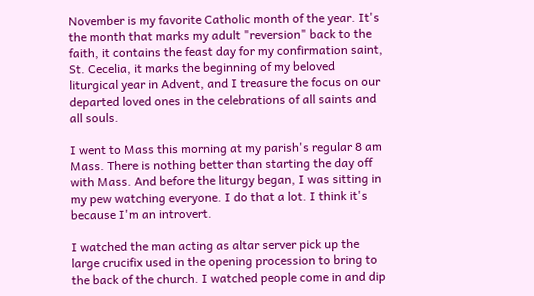November is my favorite Catholic month of the year. It's the month that marks my adult "reversion" back to the faith, it contains the feast day for my confirmation saint, St. Cecelia, it marks the beginning of my beloved liturgical year in Advent, and I treasure the focus on our departed loved ones in the celebrations of all saints and all souls.

I went to Mass this morning at my parish's regular 8 am Mass. There is nothing better than starting the day off with Mass. And before the liturgy began, I was sitting in my pew watching everyone. I do that a lot. I think it's because I'm an introvert.

I watched the man acting as altar server pick up the large crucifix used in the opening procession to bring to the back of the church. I watched people come in and dip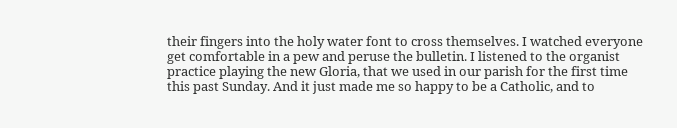their fingers into the holy water font to cross themselves. I watched everyone get comfortable in a pew and peruse the bulletin. I listened to the organist practice playing the new Gloria, that we used in our parish for the first time this past Sunday. And it just made me so happy to be a Catholic, and to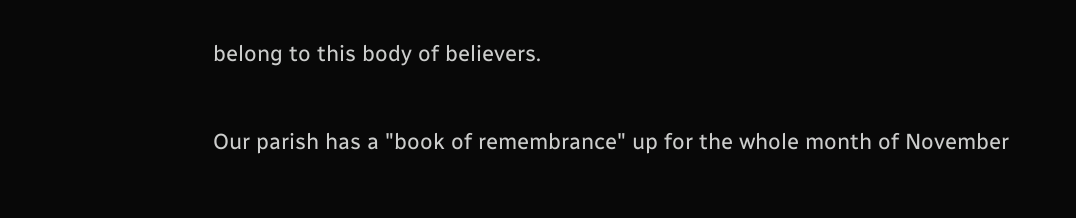belong to this body of believers.

Our parish has a "book of remembrance" up for the whole month of November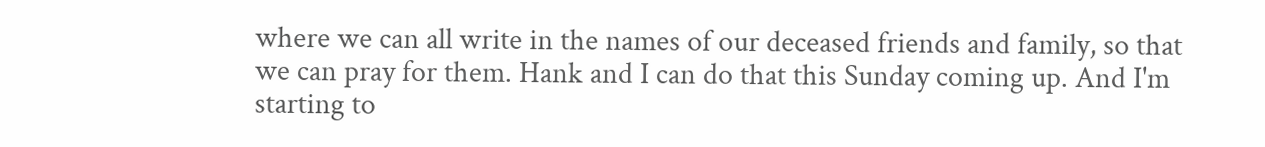where we can all write in the names of our deceased friends and family, so that we can pray for them. Hank and I can do that this Sunday coming up. And I'm starting to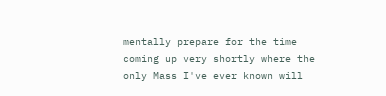mentally prepare for the time coming up very shortly where the only Mass I've ever known will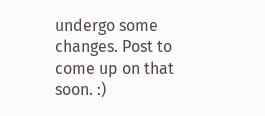undergo some changes. Post to come up on that soon. :)